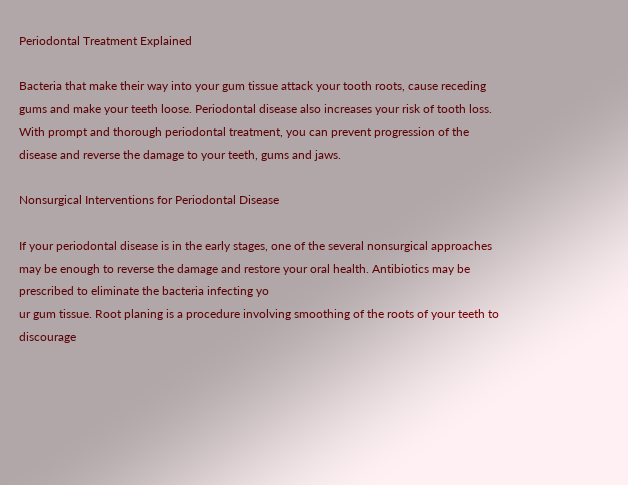Periodontal Treatment Explained

Bacteria that make their way into your gum tissue attack your tooth roots, cause receding gums and make your teeth loose. Periodontal disease also increases your risk of tooth loss. With prompt and thorough periodontal treatment, you can prevent progression of the disease and reverse the damage to your teeth, gums and jaws.

Nonsurgical Interventions for Periodontal Disease

If your periodontal disease is in the early stages, one of the several nonsurgical approaches may be enough to reverse the damage and restore your oral health. Antibiotics may be prescribed to eliminate the bacteria infecting yo
ur gum tissue. Root planing is a procedure involving smoothing of the roots of your teeth to discourage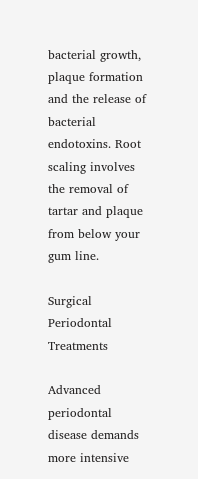bacterial growth, plaque formation and the release of bacterial endotoxins. Root scaling involves the removal of tartar and plaque from below your gum line.

Surgical Periodontal Treatments

Advanced periodontal disease demands more intensive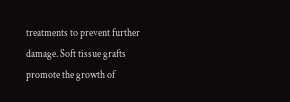treatments to prevent further damage. Soft tissue grafts promote the growth of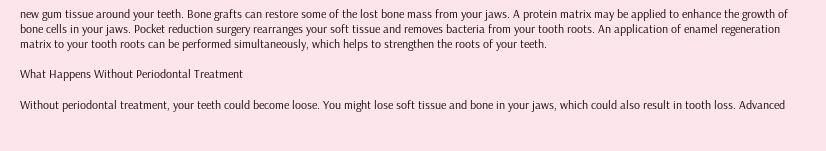new gum tissue around your teeth. Bone grafts can restore some of the lost bone mass from your jaws. A protein matrix may be applied to enhance the growth of bone cells in your jaws. Pocket reduction surgery rearranges your soft tissue and removes bacteria from your tooth roots. An application of enamel regeneration matrix to your tooth roots can be performed simultaneously, which helps to strengthen the roots of your teeth.

What Happens Without Periodontal Treatment

Without periodontal treatment, your teeth could become loose. You might lose soft tissue and bone in your jaws, which could also result in tooth loss. Advanced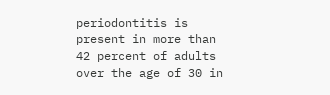periodontitis is present in more than 42 percent of adults over the age of 30 in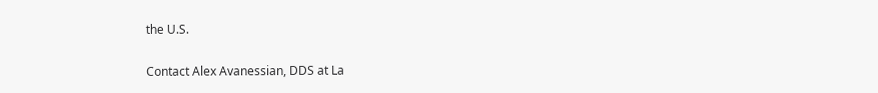the U.S.

Contact Alex Avanessian, DDS at La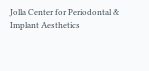Jolla Center for Periodontal & Implant Aesthetics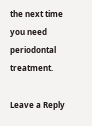the next time you need periodontal treatment.

Leave a Reply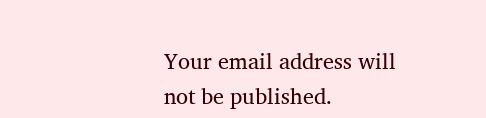Your email address will not be published.